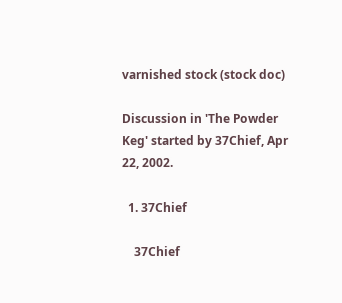varnished stock (stock doc)

Discussion in 'The Powder Keg' started by 37Chief, Apr 22, 2002.

  1. 37Chief

    37Chief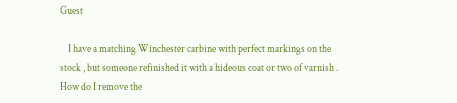Guest

    I have a matching Winchester carbine with perfect markings on the stock , but someone refinished it with a hideous coat or two of varnish . How do I remove the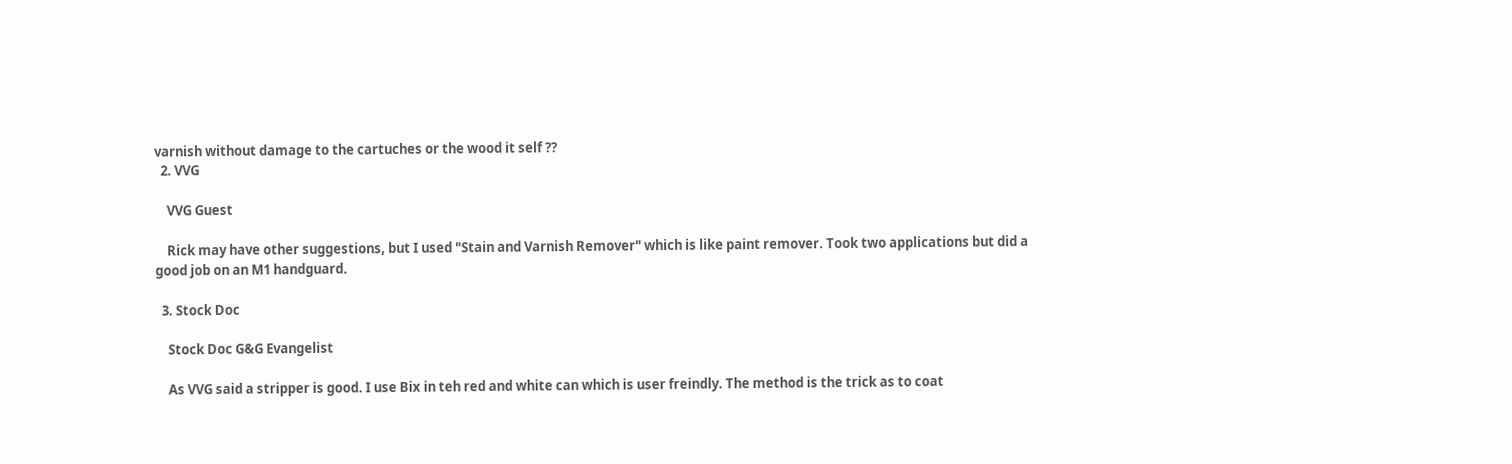varnish without damage to the cartuches or the wood it self ??
  2. VVG

    VVG Guest

    Rick may have other suggestions, but I used "Stain and Varnish Remover" which is like paint remover. Took two applications but did a good job on an M1 handguard.

  3. Stock Doc

    Stock Doc G&G Evangelist

    As VVG said a stripper is good. I use Bix in teh red and white can which is user freindly. The method is the trick as to coat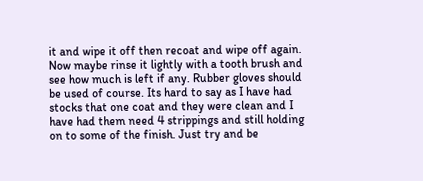it and wipe it off then recoat and wipe off again. Now maybe rinse it lightly with a tooth brush and see how much is left if any. Rubber gloves should be used of course. Its hard to say as I have had stocks that one coat and they were clean and I have had them need 4 strippings and still holding on to some of the finish. Just try and be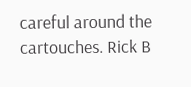careful around the cartouches. Rick B